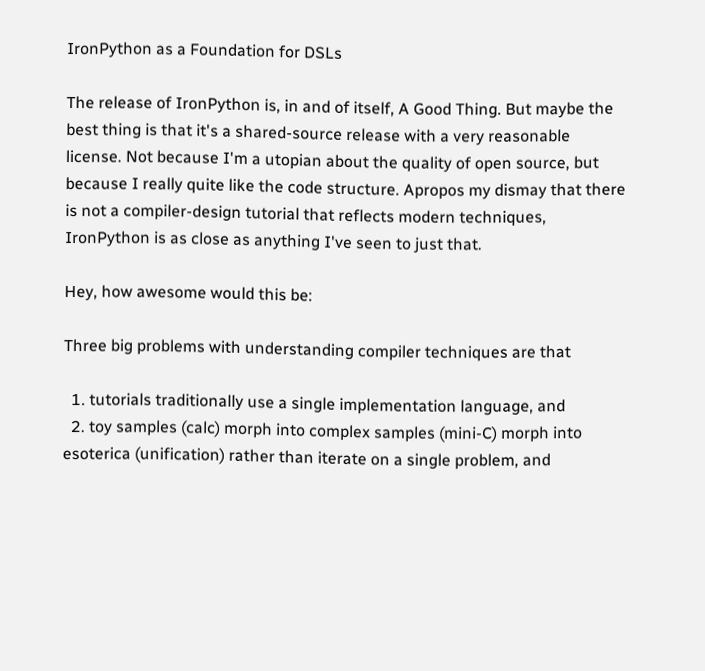IronPython as a Foundation for DSLs

The release of IronPython is, in and of itself, A Good Thing. But maybe the best thing is that it's a shared-source release with a very reasonable license. Not because I'm a utopian about the quality of open source, but because I really quite like the code structure. Apropos my dismay that there is not a compiler-design tutorial that reflects modern techniques, IronPython is as close as anything I've seen to just that.

Hey, how awesome would this be:

Three big problems with understanding compiler techniques are that

  1. tutorials traditionally use a single implementation language, and
  2. toy samples (calc) morph into complex samples (mini-C) morph into esoterica (unification) rather than iterate on a single problem, and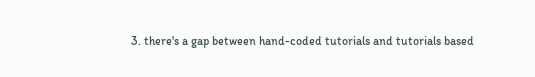3. there's a gap between hand-coded tutorials and tutorials based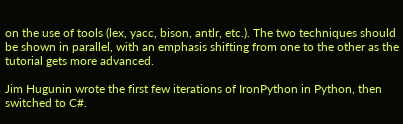on the use of tools (lex, yacc, bison, antlr, etc.). The two techniques should be shown in parallel, with an emphasis shifting from one to the other as the tutorial gets more advanced.

Jim Hugunin wrote the first few iterations of IronPython in Python, then switched to C#.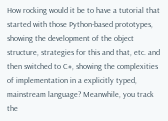How rocking would it be to have a tutorial that started with those Python-based prototypes, showing the development of the object structure, strategies for this and that, etc. and then switched to C#, showing the complexities of implementation in a explicitly typed, mainstream language? Meanwhile, you track the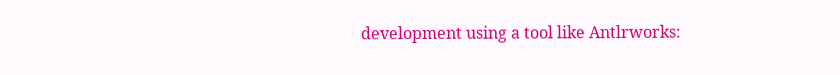development using a tool like Antlrworks: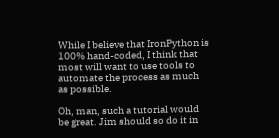While I believe that IronPython is 100% hand-coded, I think that most will want to use tools to automate the process as much as possible.

Oh, man, such a tutorial would be great. Jim should so do it in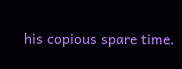his copious spare time.